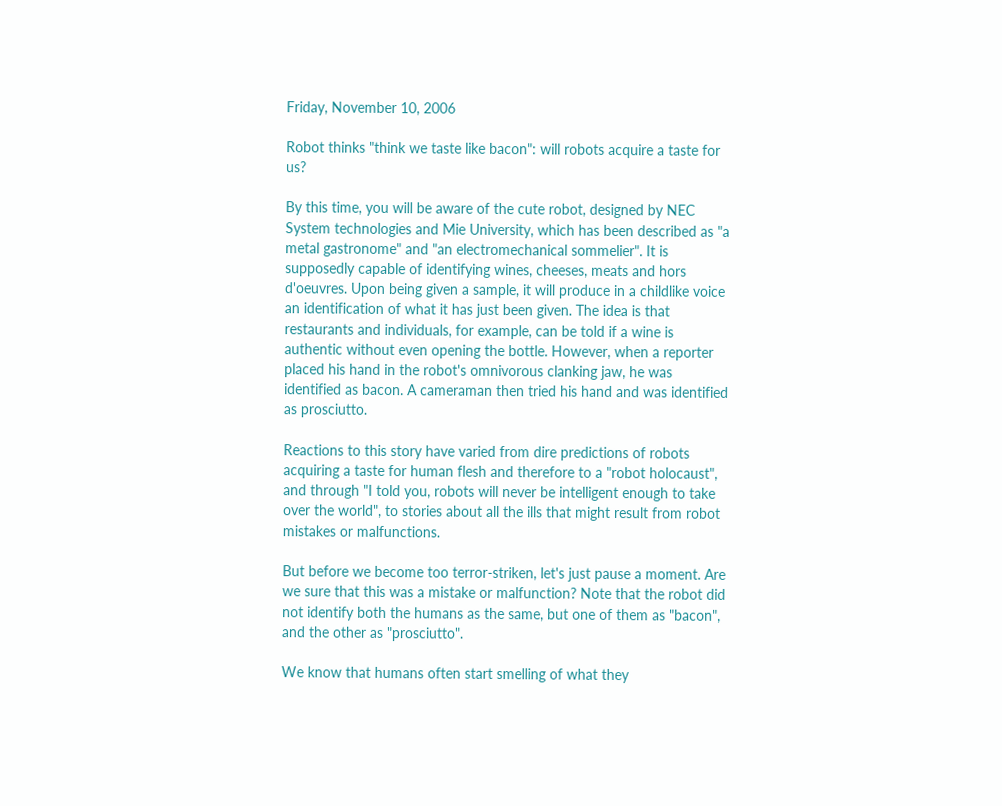Friday, November 10, 2006

Robot thinks "think we taste like bacon": will robots acquire a taste for us?

By this time, you will be aware of the cute robot, designed by NEC System technologies and Mie University, which has been described as "a metal gastronome" and "an electromechanical sommelier". It is supposedly capable of identifying wines, cheeses, meats and hors d'oeuvres. Upon being given a sample, it will produce in a childlike voice an identification of what it has just been given. The idea is that restaurants and individuals, for example, can be told if a wine is authentic without even opening the bottle. However, when a reporter placed his hand in the robot's omnivorous clanking jaw, he was identified as bacon. A cameraman then tried his hand and was identified as prosciutto.

Reactions to this story have varied from dire predictions of robots acquiring a taste for human flesh and therefore to a "robot holocaust", and through "I told you, robots will never be intelligent enough to take over the world", to stories about all the ills that might result from robot mistakes or malfunctions.

But before we become too terror-striken, let's just pause a moment. Are we sure that this was a mistake or malfunction? Note that the robot did not identify both the humans as the same, but one of them as "bacon", and the other as "prosciutto".

We know that humans often start smelling of what they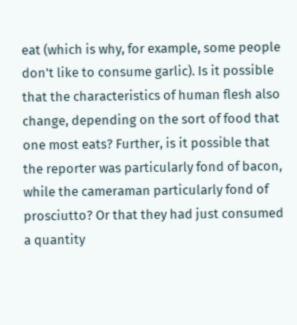eat (which is why, for example, some people don't like to consume garlic). Is it possible that the characteristics of human flesh also change, depending on the sort of food that one most eats? Further, is it possible that the reporter was particularly fond of bacon, while the cameraman particularly fond of prosciutto? Or that they had just consumed a quantity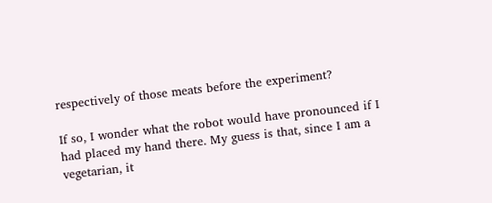respectively of those meats before the experiment?

If so, I wonder what the robot would have pronounced if I had placed my hand there. My guess is that, since I am a vegetarian, it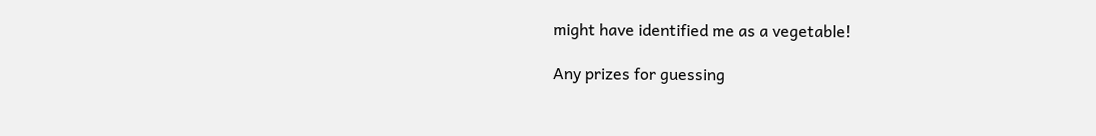might have identified me as a vegetable!

Any prizes for guessing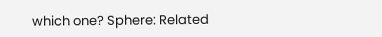which one? Sphere: Related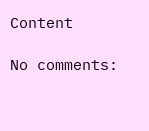Content

No comments: